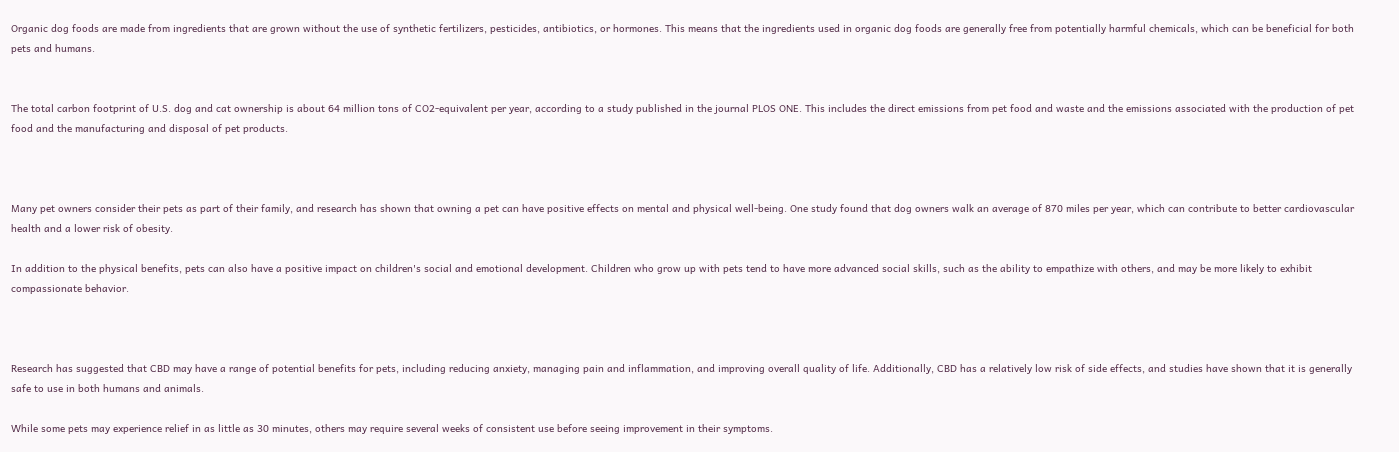Organic dog foods are made from ingredients that are grown without the use of synthetic fertilizers, pesticides, antibiotics, or hormones. This means that the ingredients used in organic dog foods are generally free from potentially harmful chemicals, which can be beneficial for both pets and humans.


The total carbon footprint of U.S. dog and cat ownership is about 64 million tons of CO2-equivalent per year, according to a study published in the journal PLOS ONE. This includes the direct emissions from pet food and waste and the emissions associated with the production of pet food and the manufacturing and disposal of pet products.



Many pet owners consider their pets as part of their family, and research has shown that owning a pet can have positive effects on mental and physical well-being. One study found that dog owners walk an average of 870 miles per year, which can contribute to better cardiovascular health and a lower risk of obesity.

In addition to the physical benefits, pets can also have a positive impact on children's social and emotional development. Children who grow up with pets tend to have more advanced social skills, such as the ability to empathize with others, and may be more likely to exhibit compassionate behavior.



Research has suggested that CBD may have a range of potential benefits for pets, including reducing anxiety, managing pain and inflammation, and improving overall quality of life. Additionally, CBD has a relatively low risk of side effects, and studies have shown that it is generally safe to use in both humans and animals.

While some pets may experience relief in as little as 30 minutes, others may require several weeks of consistent use before seeing improvement in their symptoms.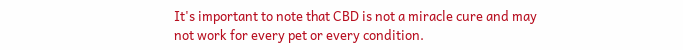It's important to note that CBD is not a miracle cure and may not work for every pet or every condition.